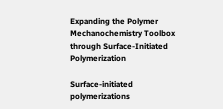Expanding the Polymer Mechanochemistry Toolbox through Surface-Initiated Polymerization

Surface-initiated polymerizations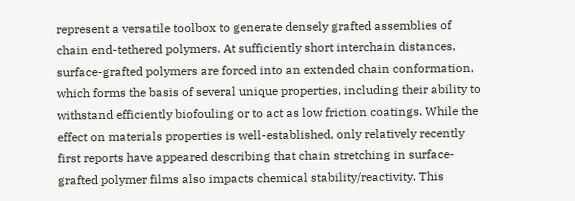represent a versatile toolbox to generate densely grafted assemblies of chain end-tethered polymers. At sufficiently short interchain distances, surface-grafted polymers are forced into an extended chain conformation, which forms the basis of several unique properties, including their ability to withstand efficiently biofouling or to act as low friction coatings. While the effect on materials properties is well-established, only relatively recently first reports have appeared describing that chain stretching in surface-grafted polymer films also impacts chemical stability/reactivity. This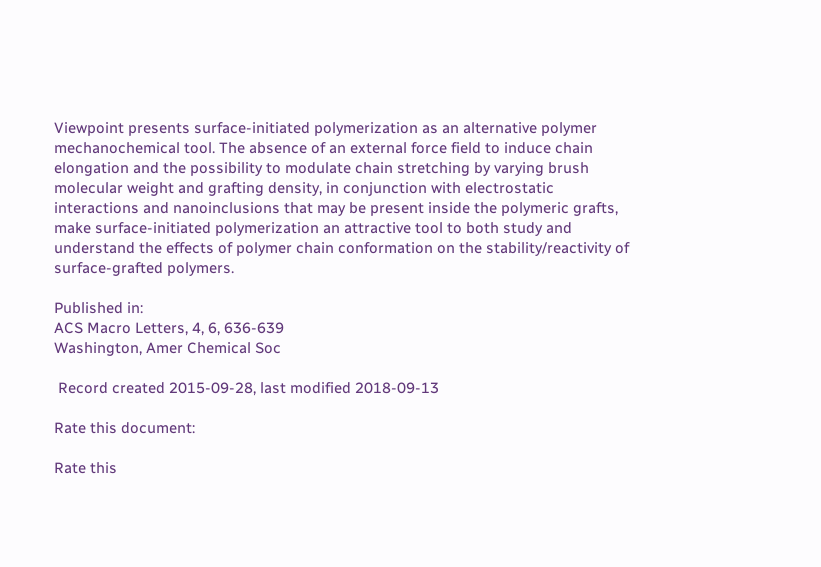Viewpoint presents surface-initiated polymerization as an alternative polymer mechanochemical tool. The absence of an external force field to induce chain elongation and the possibility to modulate chain stretching by varying brush molecular weight and grafting density, in conjunction with electrostatic interactions and nanoinclusions that may be present inside the polymeric grafts, make surface-initiated polymerization an attractive tool to both study and understand the effects of polymer chain conformation on the stability/reactivity of surface-grafted polymers.

Published in:
ACS Macro Letters, 4, 6, 636-639
Washington, Amer Chemical Soc

 Record created 2015-09-28, last modified 2018-09-13

Rate this document:

Rate this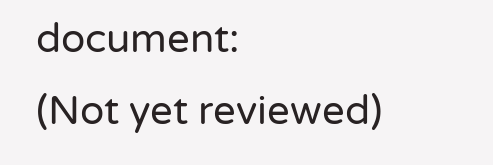document:
(Not yet reviewed)